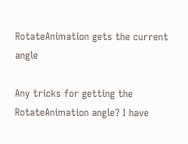RotateAnimation gets the current angle

Any tricks for getting the RotateAnimation angle? I have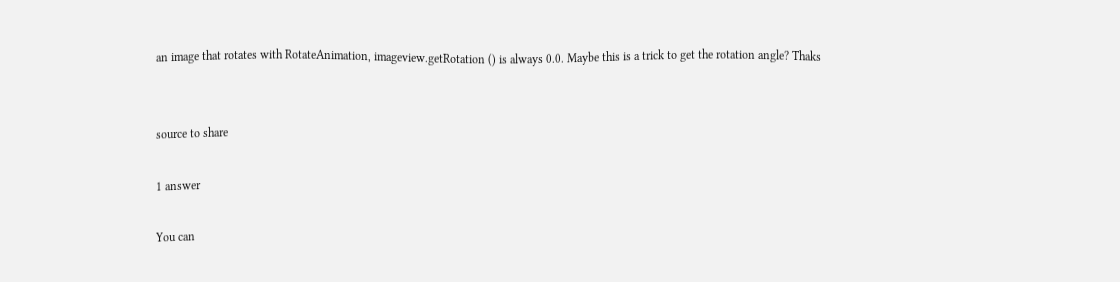an image that rotates with RotateAnimation, imageview.getRotation () is always 0.0. Maybe this is a trick to get the rotation angle? Thaks


source to share

1 answer

You can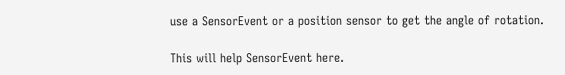use a SensorEvent or a position sensor to get the angle of rotation.

This will help SensorEvent here.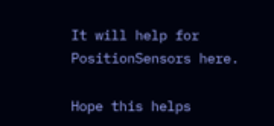It will help for PositionSensors here.

Hope this helps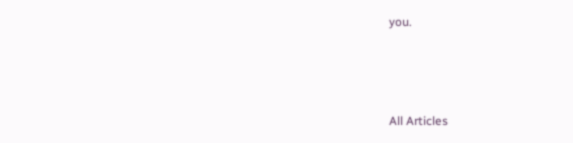you.



All Articles